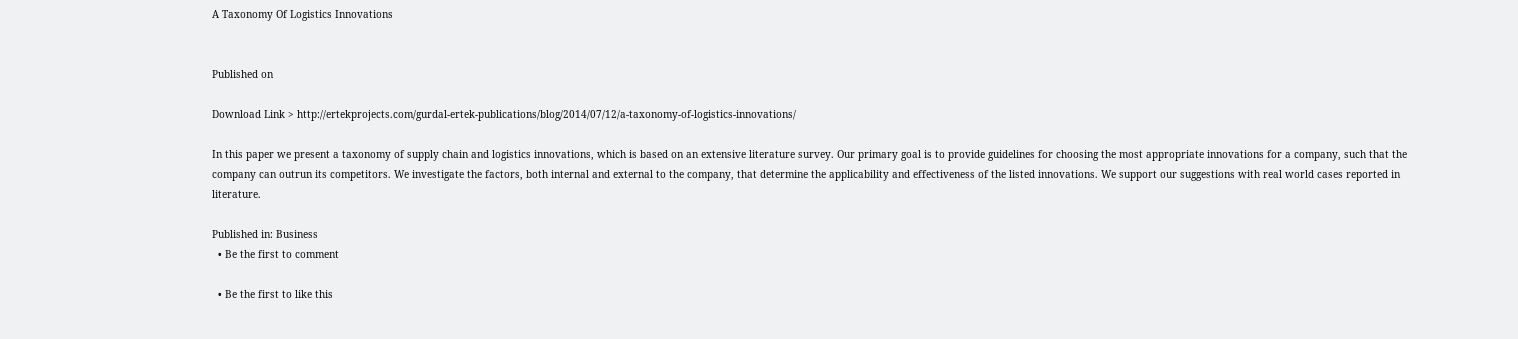A Taxonomy Of Logistics Innovations


Published on

Download Link > http://ertekprojects.com/gurdal-ertek-publications/blog/2014/07/12/a-taxonomy-of-logistics-innovations/

In this paper we present a taxonomy of supply chain and logistics innovations, which is based on an extensive literature survey. Our primary goal is to provide guidelines for choosing the most appropriate innovations for a company, such that the company can outrun its competitors. We investigate the factors, both internal and external to the company, that determine the applicability and effectiveness of the listed innovations. We support our suggestions with real world cases reported in literature.

Published in: Business
  • Be the first to comment

  • Be the first to like this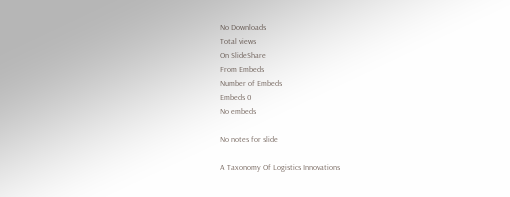No Downloads
Total views
On SlideShare
From Embeds
Number of Embeds
Embeds 0
No embeds

No notes for slide

A Taxonomy Of Logistics Innovations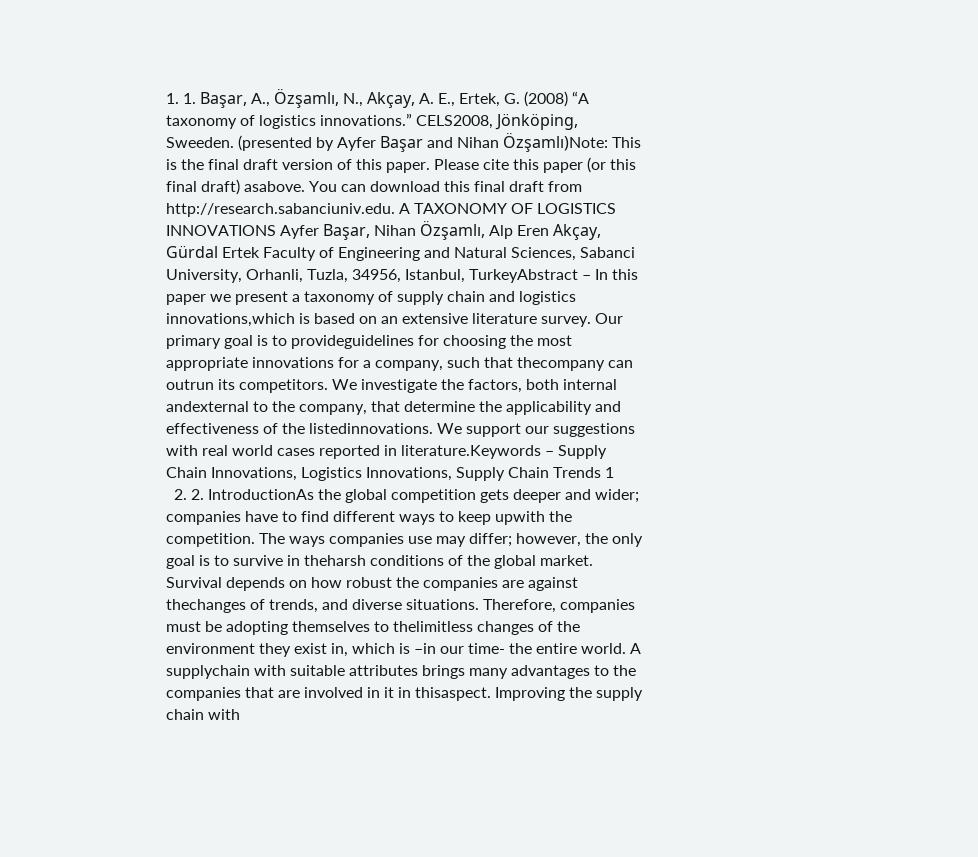1. 1. Başar, A., Özşamlı, N., Akçay, A. E., Ertek, G. (2008) “A taxonomy of logistics innovations.” CELS2008, Jönköping, Sweeden. (presented by Ayfer Başar and Nihan Özşamlı)Note: This is the final draft version of this paper. Please cite this paper (or this final draft) asabove. You can download this final draft from http://research.sabanciuniv.edu. A TAXONOMY OF LOGISTICS INNOVATIONS Ayfer Başar, Nihan Özşamlı, Alp Eren Akçay, Gürdal Ertek Faculty of Engineering and Natural Sciences, Sabanci University, Orhanli, Tuzla, 34956, Istanbul, TurkeyAbstract – In this paper we present a taxonomy of supply chain and logistics innovations,which is based on an extensive literature survey. Our primary goal is to provideguidelines for choosing the most appropriate innovations for a company, such that thecompany can outrun its competitors. We investigate the factors, both internal andexternal to the company, that determine the applicability and effectiveness of the listedinnovations. We support our suggestions with real world cases reported in literature.Keywords – Supply Chain Innovations, Logistics Innovations, Supply Chain Trends 1
  2. 2. IntroductionAs the global competition gets deeper and wider; companies have to find different ways to keep upwith the competition. The ways companies use may differ; however, the only goal is to survive in theharsh conditions of the global market. Survival depends on how robust the companies are against thechanges of trends, and diverse situations. Therefore, companies must be adopting themselves to thelimitless changes of the environment they exist in, which is –in our time- the entire world. A supplychain with suitable attributes brings many advantages to the companies that are involved in it in thisaspect. Improving the supply chain with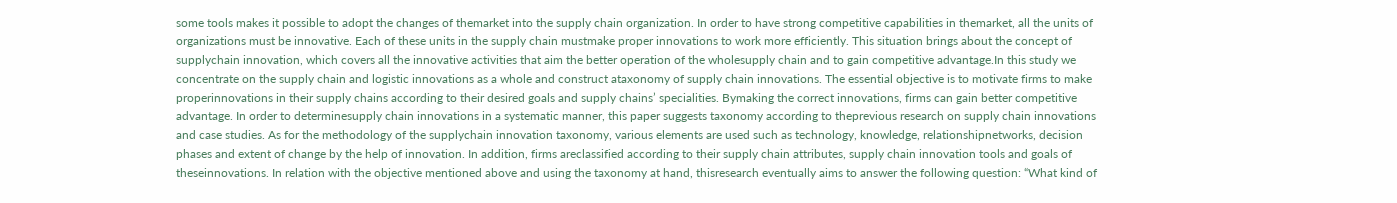some tools makes it possible to adopt the changes of themarket into the supply chain organization. In order to have strong competitive capabilities in themarket, all the units of organizations must be innovative. Each of these units in the supply chain mustmake proper innovations to work more efficiently. This situation brings about the concept of supplychain innovation, which covers all the innovative activities that aim the better operation of the wholesupply chain and to gain competitive advantage.In this study we concentrate on the supply chain and logistic innovations as a whole and construct ataxonomy of supply chain innovations. The essential objective is to motivate firms to make properinnovations in their supply chains according to their desired goals and supply chains’ specialities. Bymaking the correct innovations, firms can gain better competitive advantage. In order to determinesupply chain innovations in a systematic manner, this paper suggests taxonomy according to theprevious research on supply chain innovations and case studies. As for the methodology of the supplychain innovation taxonomy, various elements are used such as technology, knowledge, relationshipnetworks, decision phases and extent of change by the help of innovation. In addition, firms areclassified according to their supply chain attributes, supply chain innovation tools and goals of theseinnovations. In relation with the objective mentioned above and using the taxonomy at hand, thisresearch eventually aims to answer the following question: “What kind of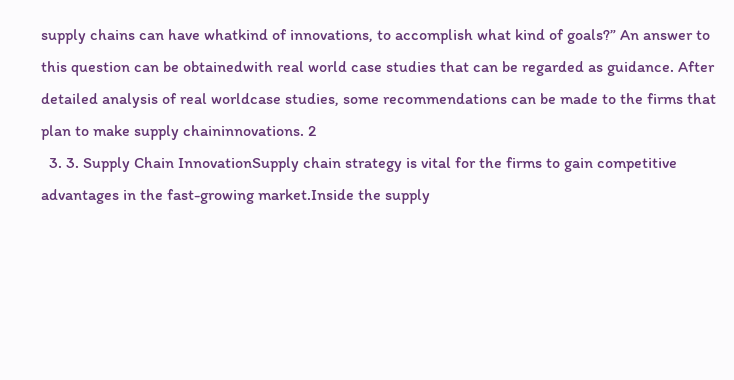supply chains can have whatkind of innovations, to accomplish what kind of goals?” An answer to this question can be obtainedwith real world case studies that can be regarded as guidance. After detailed analysis of real worldcase studies, some recommendations can be made to the firms that plan to make supply chaininnovations. 2
  3. 3. Supply Chain InnovationSupply chain strategy is vital for the firms to gain competitive advantages in the fast-growing market.Inside the supply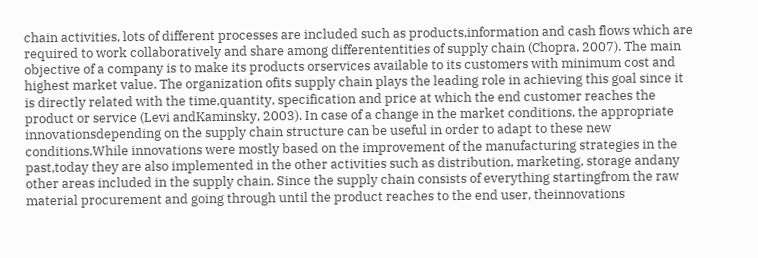chain activities, lots of different processes are included such as products,information and cash flows which are required to work collaboratively and share among differententities of supply chain (Chopra, 2007). The main objective of a company is to make its products orservices available to its customers with minimum cost and highest market value. The organization ofits supply chain plays the leading role in achieving this goal since it is directly related with the time,quantity, specification and price at which the end customer reaches the product or service (Levi andKaminsky, 2003). In case of a change in the market conditions, the appropriate innovationsdepending on the supply chain structure can be useful in order to adapt to these new conditions.While innovations were mostly based on the improvement of the manufacturing strategies in the past,today they are also implemented in the other activities such as distribution, marketing, storage andany other areas included in the supply chain. Since the supply chain consists of everything startingfrom the raw material procurement and going through until the product reaches to the end user, theinnovations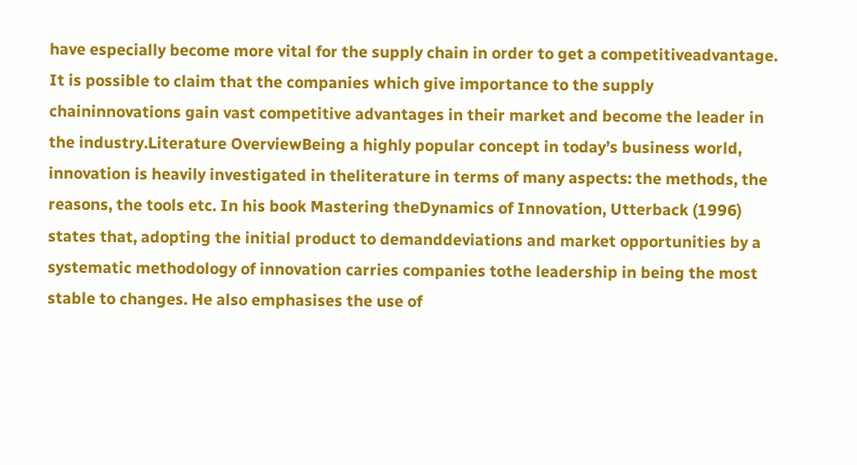have especially become more vital for the supply chain in order to get a competitiveadvantage. It is possible to claim that the companies which give importance to the supply chaininnovations gain vast competitive advantages in their market and become the leader in the industry.Literature OverviewBeing a highly popular concept in today’s business world, innovation is heavily investigated in theliterature in terms of many aspects: the methods, the reasons, the tools etc. In his book Mastering theDynamics of Innovation, Utterback (1996) states that, adopting the initial product to demanddeviations and market opportunities by a systematic methodology of innovation carries companies tothe leadership in being the most stable to changes. He also emphasises the use of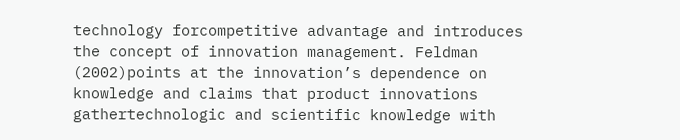technology forcompetitive advantage and introduces the concept of innovation management. Feldman (2002)points at the innovation’s dependence on knowledge and claims that product innovations gathertechnologic and scientific knowledge with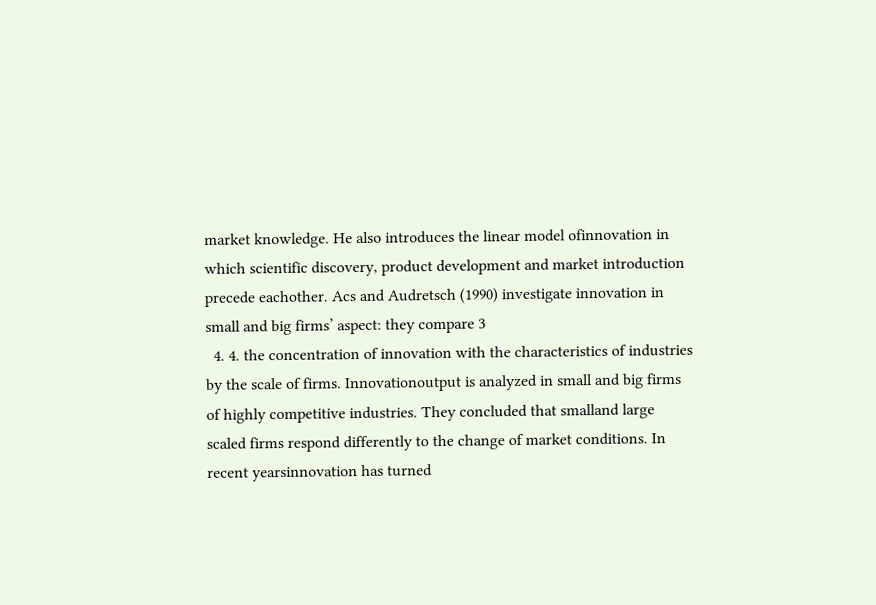market knowledge. He also introduces the linear model ofinnovation in which scientific discovery, product development and market introduction precede eachother. Acs and Audretsch (1990) investigate innovation in small and big firms’ aspect: they compare 3
  4. 4. the concentration of innovation with the characteristics of industries by the scale of firms. Innovationoutput is analyzed in small and big firms of highly competitive industries. They concluded that smalland large scaled firms respond differently to the change of market conditions. In recent yearsinnovation has turned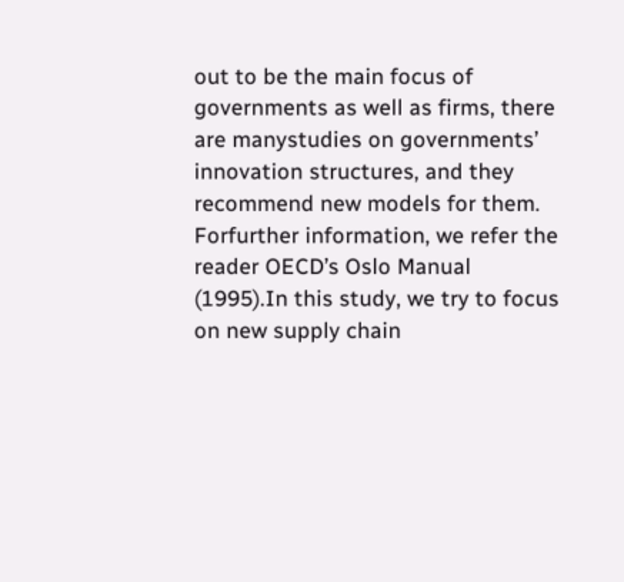out to be the main focus of governments as well as firms, there are manystudies on governments’ innovation structures, and they recommend new models for them. Forfurther information, we refer the reader OECD’s Oslo Manual (1995).In this study, we try to focus on new supply chain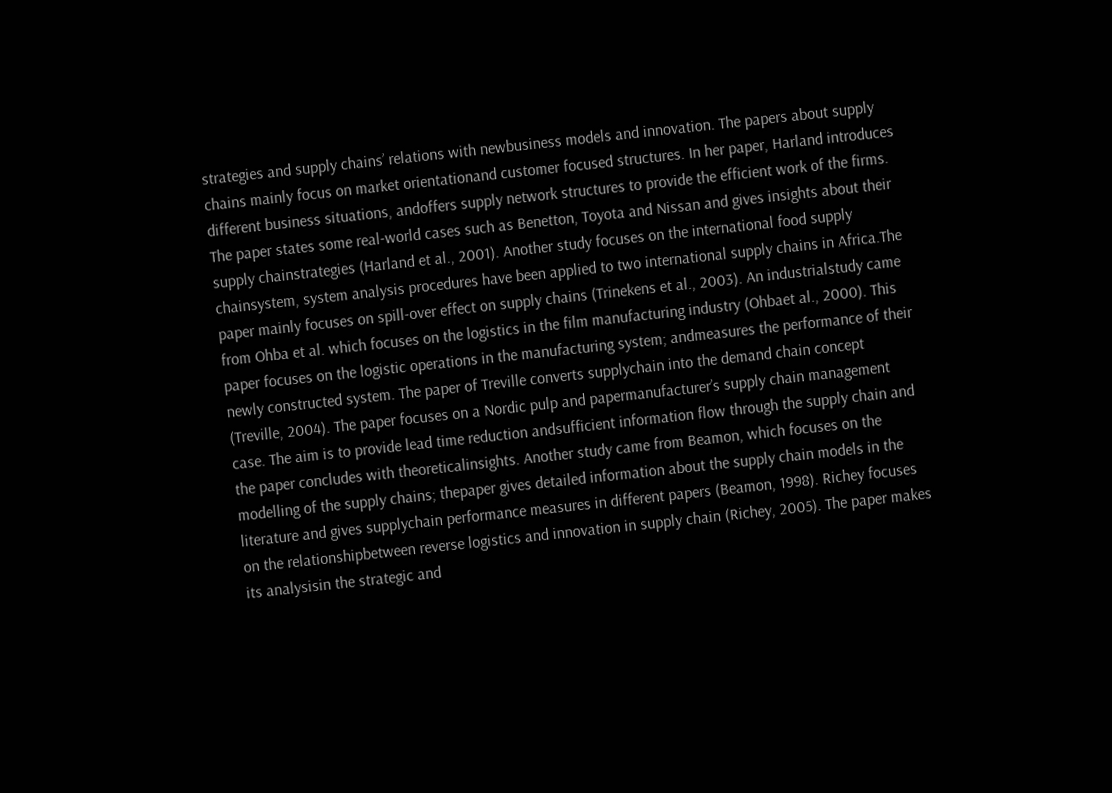strategies and supply chains’ relations with newbusiness models and innovation. The papers about supply chains mainly focus on market orientationand customer focused structures. In her paper, Harland introduces different business situations, andoffers supply network structures to provide the efficient work of the firms. The paper states some real-world cases such as Benetton, Toyota and Nissan and gives insights about their supply chainstrategies (Harland et al., 2001). Another study focuses on the international food supply chainsystem, system analysis procedures have been applied to two international supply chains in Africa.The paper mainly focuses on spill-over effect on supply chains (Trinekens et al., 2003). An industrialstudy came from Ohba et al. which focuses on the logistics in the film manufacturing industry (Ohbaet al., 2000). This paper focuses on the logistic operations in the manufacturing system; andmeasures the performance of their newly constructed system. The paper of Treville converts supplychain into the demand chain concept (Treville, 2004). The paper focuses on a Nordic pulp and papermanufacturer’s supply chain management case. The aim is to provide lead time reduction andsufficient information flow through the supply chain and the paper concludes with theoreticalinsights. Another study came from Beamon, which focuses on the modelling of the supply chains; thepaper gives detailed information about the supply chain models in the literature and gives supplychain performance measures in different papers (Beamon, 1998). Richey focuses on the relationshipbetween reverse logistics and innovation in supply chain (Richey, 2005). The paper makes its analysisin the strategic and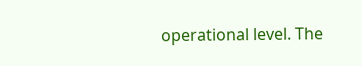operational level. The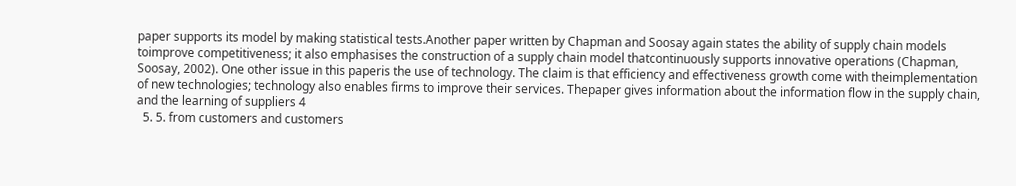paper supports its model by making statistical tests.Another paper written by Chapman and Soosay again states the ability of supply chain models toimprove competitiveness; it also emphasises the construction of a supply chain model thatcontinuously supports innovative operations (Chapman, Soosay, 2002). One other issue in this paperis the use of technology. The claim is that efficiency and effectiveness growth come with theimplementation of new technologies; technology also enables firms to improve their services. Thepaper gives information about the information flow in the supply chain, and the learning of suppliers 4
  5. 5. from customers and customers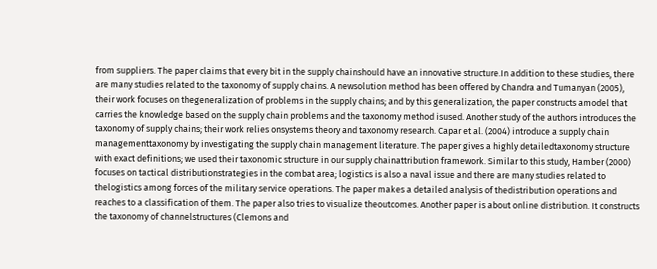from suppliers. The paper claims that every bit in the supply chainshould have an innovative structure.In addition to these studies, there are many studies related to the taxonomy of supply chains. A newsolution method has been offered by Chandra and Tumanyan (2005), their work focuses on thegeneralization of problems in the supply chains; and by this generalization, the paper constructs amodel that carries the knowledge based on the supply chain problems and the taxonomy method isused. Another study of the authors introduces the taxonomy of supply chains; their work relies onsystems theory and taxonomy research. Capar et al. (2004) introduce a supply chain managementtaxonomy by investigating the supply chain management literature. The paper gives a highly detailedtaxonomy structure with exact definitions; we used their taxonomic structure in our supply chainattribution framework. Similar to this study, Hamber (2000) focuses on tactical distributionstrategies in the combat area; logistics is also a naval issue and there are many studies related to thelogistics among forces of the military service operations. The paper makes a detailed analysis of thedistribution operations and reaches to a classification of them. The paper also tries to visualize theoutcomes. Another paper is about online distribution. It constructs the taxonomy of channelstructures (Clemons and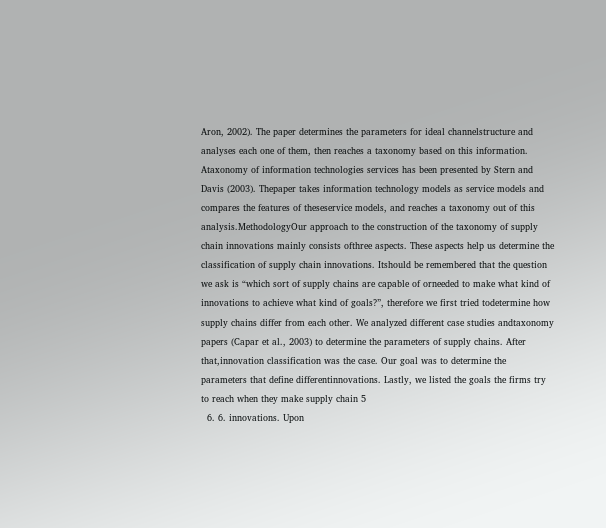Aron, 2002). The paper determines the parameters for ideal channelstructure and analyses each one of them, then reaches a taxonomy based on this information. Ataxonomy of information technologies services has been presented by Stern and Davis (2003). Thepaper takes information technology models as service models and compares the features of theseservice models, and reaches a taxonomy out of this analysis.MethodologyOur approach to the construction of the taxonomy of supply chain innovations mainly consists ofthree aspects. These aspects help us determine the classification of supply chain innovations. Itshould be remembered that the question we ask is “which sort of supply chains are capable of orneeded to make what kind of innovations to achieve what kind of goals?”, therefore we first tried todetermine how supply chains differ from each other. We analyzed different case studies andtaxonomy papers (Capar et al., 2003) to determine the parameters of supply chains. After that,innovation classification was the case. Our goal was to determine the parameters that define differentinnovations. Lastly, we listed the goals the firms try to reach when they make supply chain 5
  6. 6. innovations. Upon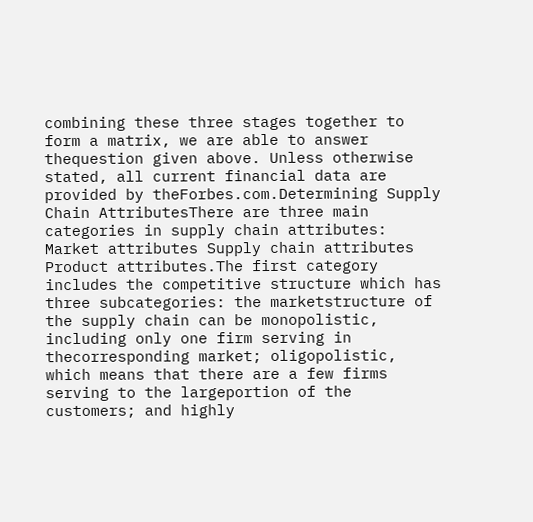combining these three stages together to form a matrix, we are able to answer thequestion given above. Unless otherwise stated, all current financial data are provided by theForbes.com.Determining Supply Chain AttributesThere are three main categories in supply chain attributes: Market attributes Supply chain attributes Product attributes.The first category includes the competitive structure which has three subcategories: the marketstructure of the supply chain can be monopolistic, including only one firm serving in thecorresponding market; oligopolistic, which means that there are a few firms serving to the largeportion of the customers; and highly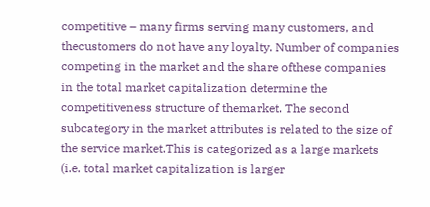competitive – many firms serving many customers, and thecustomers do not have any loyalty. Number of companies competing in the market and the share ofthese companies in the total market capitalization determine the competitiveness structure of themarket. The second subcategory in the market attributes is related to the size of the service market.This is categorized as a large markets (i.e. total market capitalization is larger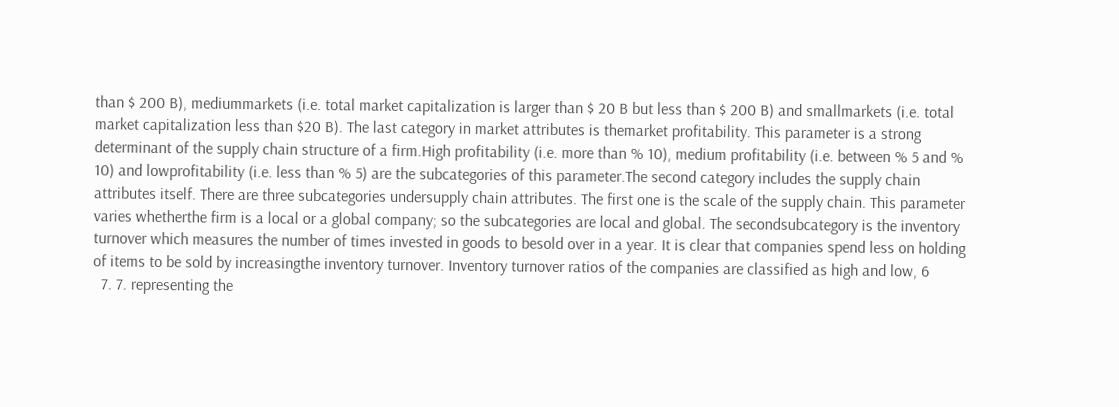than $ 200 B), mediummarkets (i.e. total market capitalization is larger than $ 20 B but less than $ 200 B) and smallmarkets (i.e. total market capitalization less than $20 B). The last category in market attributes is themarket profitability. This parameter is a strong determinant of the supply chain structure of a firm.High profitability (i.e. more than % 10), medium profitability (i.e. between % 5 and % 10) and lowprofitability (i.e. less than % 5) are the subcategories of this parameter.The second category includes the supply chain attributes itself. There are three subcategories undersupply chain attributes. The first one is the scale of the supply chain. This parameter varies whetherthe firm is a local or a global company; so the subcategories are local and global. The secondsubcategory is the inventory turnover which measures the number of times invested in goods to besold over in a year. It is clear that companies spend less on holding of items to be sold by increasingthe inventory turnover. Inventory turnover ratios of the companies are classified as high and low, 6
  7. 7. representing the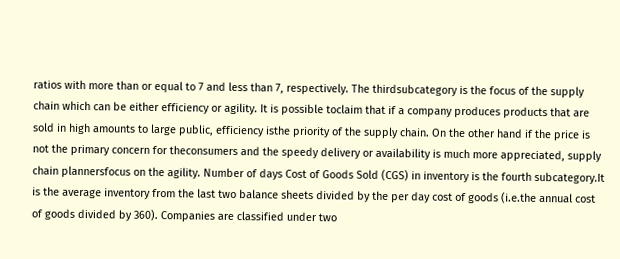ratios with more than or equal to 7 and less than 7, respectively. The thirdsubcategory is the focus of the supply chain which can be either efficiency or agility. It is possible toclaim that if a company produces products that are sold in high amounts to large public, efficiency isthe priority of the supply chain. On the other hand if the price is not the primary concern for theconsumers and the speedy delivery or availability is much more appreciated, supply chain plannersfocus on the agility. Number of days Cost of Goods Sold (CGS) in inventory is the fourth subcategory.It is the average inventory from the last two balance sheets divided by the per day cost of goods (i.e.the annual cost of goods divided by 360). Companies are classified under two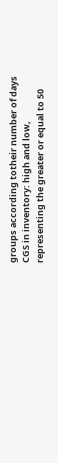groups according totheir number of days CGS in inventory: high and low, representing the greater or equal to 50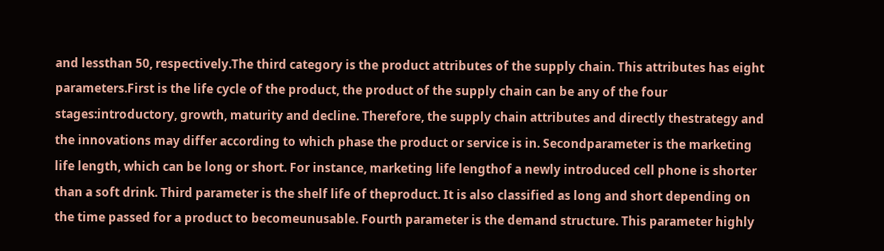and lessthan 50, respectively.The third category is the product attributes of the supply chain. This attributes has eight parameters.First is the life cycle of the product, the product of the supply chain can be any of the four stages:introductory, growth, maturity and decline. Therefore, the supply chain attributes and directly thestrategy and the innovations may differ according to which phase the product or service is in. Secondparameter is the marketing life length, which can be long or short. For instance, marketing life lengthof a newly introduced cell phone is shorter than a soft drink. Third parameter is the shelf life of theproduct. It is also classified as long and short depending on the time passed for a product to becomeunusable. Fourth parameter is the demand structure. This parameter highly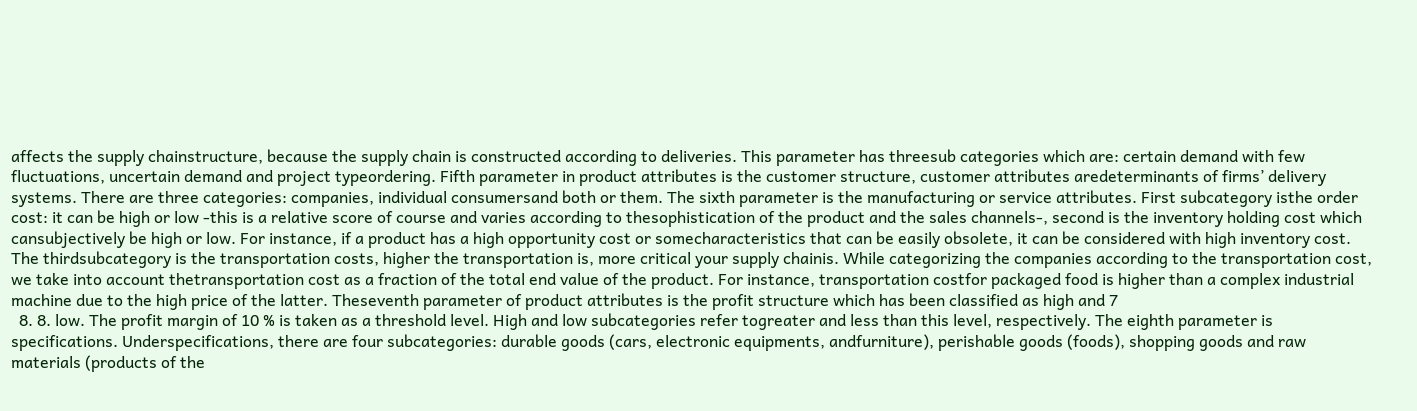affects the supply chainstructure, because the supply chain is constructed according to deliveries. This parameter has threesub categories which are: certain demand with few fluctuations, uncertain demand and project typeordering. Fifth parameter in product attributes is the customer structure, customer attributes aredeterminants of firms’ delivery systems. There are three categories: companies, individual consumersand both or them. The sixth parameter is the manufacturing or service attributes. First subcategory isthe order cost: it can be high or low -this is a relative score of course and varies according to thesophistication of the product and the sales channels-, second is the inventory holding cost which cansubjectively be high or low. For instance, if a product has a high opportunity cost or somecharacteristics that can be easily obsolete, it can be considered with high inventory cost. The thirdsubcategory is the transportation costs, higher the transportation is, more critical your supply chainis. While categorizing the companies according to the transportation cost, we take into account thetransportation cost as a fraction of the total end value of the product. For instance, transportation costfor packaged food is higher than a complex industrial machine due to the high price of the latter. Theseventh parameter of product attributes is the profit structure which has been classified as high and 7
  8. 8. low. The profit margin of 10 % is taken as a threshold level. High and low subcategories refer togreater and less than this level, respectively. The eighth parameter is specifications. Underspecifications, there are four subcategories: durable goods (cars, electronic equipments, andfurniture), perishable goods (foods), shopping goods and raw materials (products of the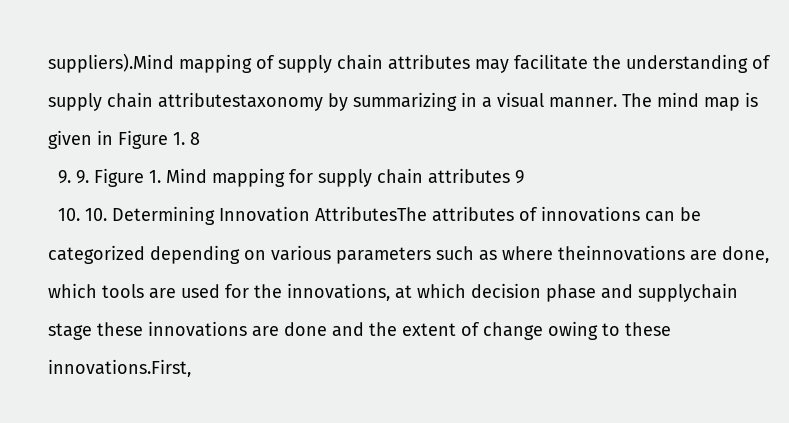suppliers).Mind mapping of supply chain attributes may facilitate the understanding of supply chain attributestaxonomy by summarizing in a visual manner. The mind map is given in Figure 1. 8
  9. 9. Figure 1. Mind mapping for supply chain attributes 9
  10. 10. Determining Innovation AttributesThe attributes of innovations can be categorized depending on various parameters such as where theinnovations are done, which tools are used for the innovations, at which decision phase and supplychain stage these innovations are done and the extent of change owing to these innovations.First,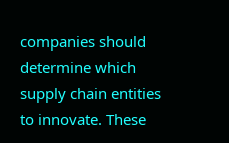companies should determine which supply chain entities to innovate. These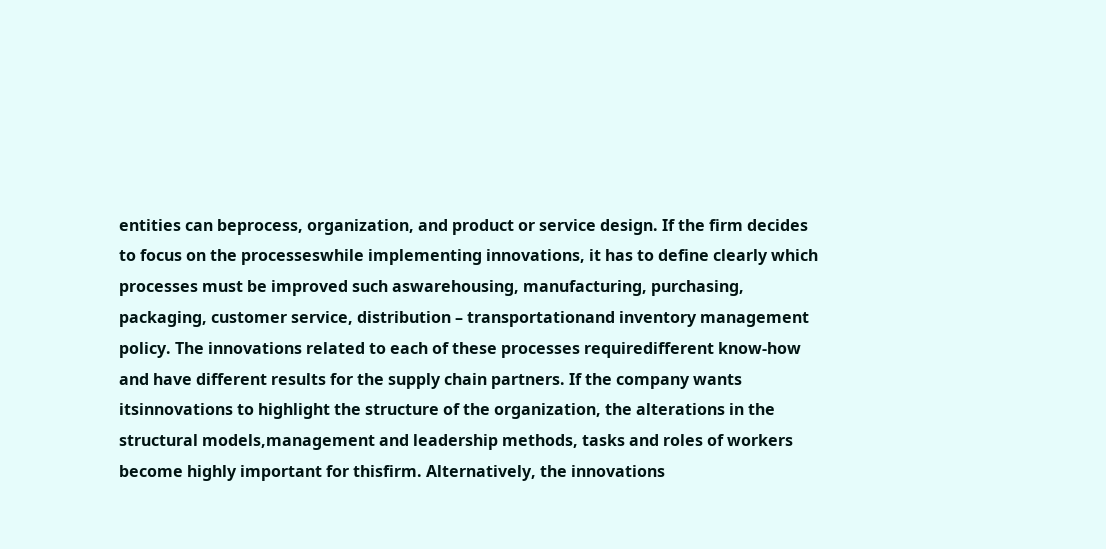entities can beprocess, organization, and product or service design. If the firm decides to focus on the processeswhile implementing innovations, it has to define clearly which processes must be improved such aswarehousing, manufacturing, purchasing, packaging, customer service, distribution – transportationand inventory management policy. The innovations related to each of these processes requiredifferent know-how and have different results for the supply chain partners. If the company wants itsinnovations to highlight the structure of the organization, the alterations in the structural models,management and leadership methods, tasks and roles of workers become highly important for thisfirm. Alternatively, the innovations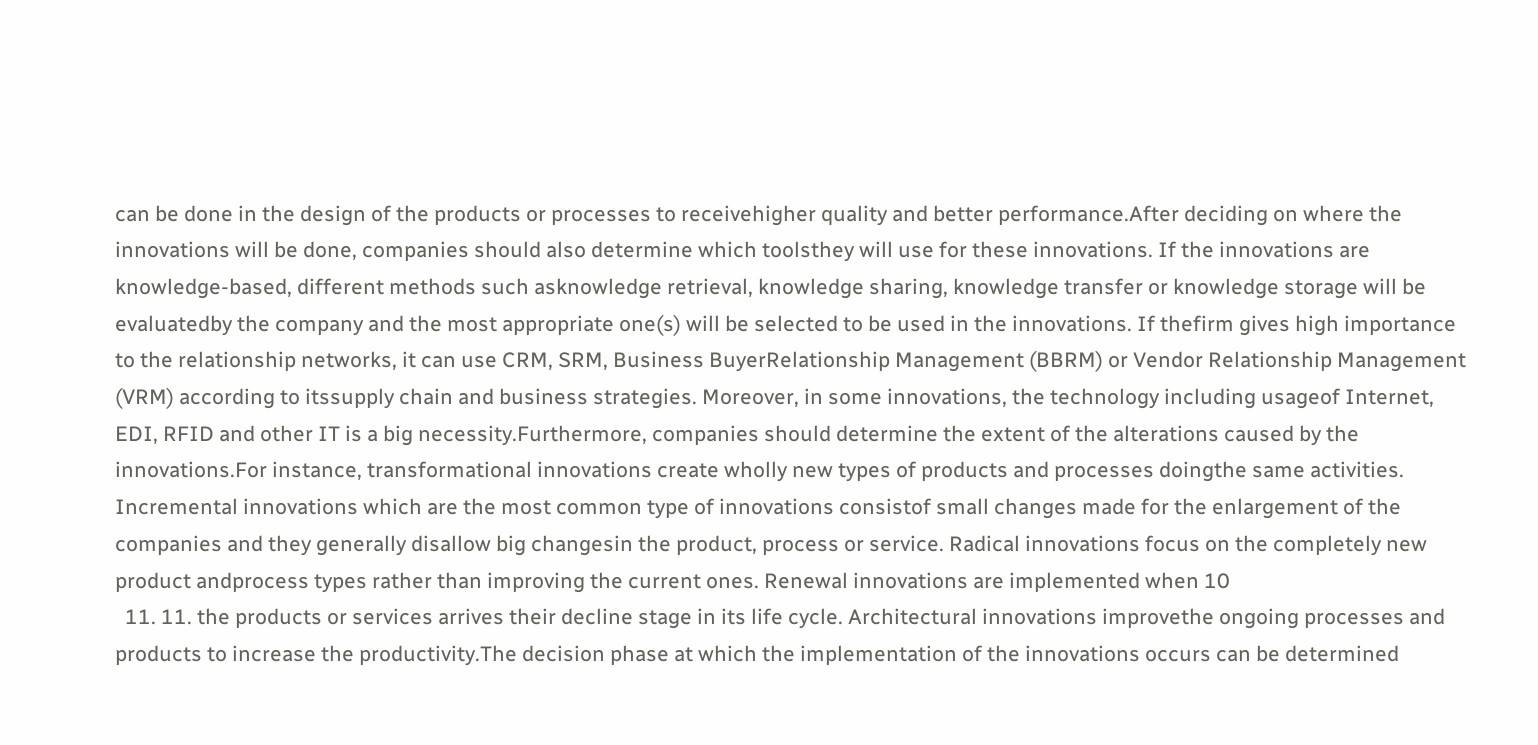can be done in the design of the products or processes to receivehigher quality and better performance.After deciding on where the innovations will be done, companies should also determine which toolsthey will use for these innovations. If the innovations are knowledge-based, different methods such asknowledge retrieval, knowledge sharing, knowledge transfer or knowledge storage will be evaluatedby the company and the most appropriate one(s) will be selected to be used in the innovations. If thefirm gives high importance to the relationship networks, it can use CRM, SRM, Business BuyerRelationship Management (BBRM) or Vendor Relationship Management (VRM) according to itssupply chain and business strategies. Moreover, in some innovations, the technology including usageof Internet, EDI, RFID and other IT is a big necessity.Furthermore, companies should determine the extent of the alterations caused by the innovations.For instance, transformational innovations create wholly new types of products and processes doingthe same activities. Incremental innovations which are the most common type of innovations consistof small changes made for the enlargement of the companies and they generally disallow big changesin the product, process or service. Radical innovations focus on the completely new product andprocess types rather than improving the current ones. Renewal innovations are implemented when 10
  11. 11. the products or services arrives their decline stage in its life cycle. Architectural innovations improvethe ongoing processes and products to increase the productivity.The decision phase at which the implementation of the innovations occurs can be determined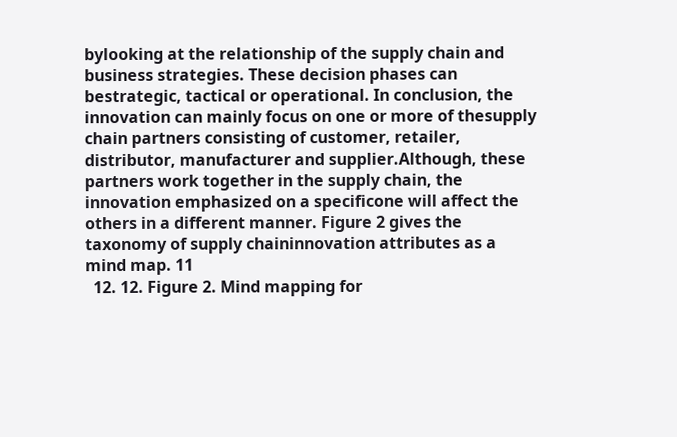bylooking at the relationship of the supply chain and business strategies. These decision phases can bestrategic, tactical or operational. In conclusion, the innovation can mainly focus on one or more of thesupply chain partners consisting of customer, retailer, distributor, manufacturer and supplier.Although, these partners work together in the supply chain, the innovation emphasized on a specificone will affect the others in a different manner. Figure 2 gives the taxonomy of supply chaininnovation attributes as a mind map. 11
  12. 12. Figure 2. Mind mapping for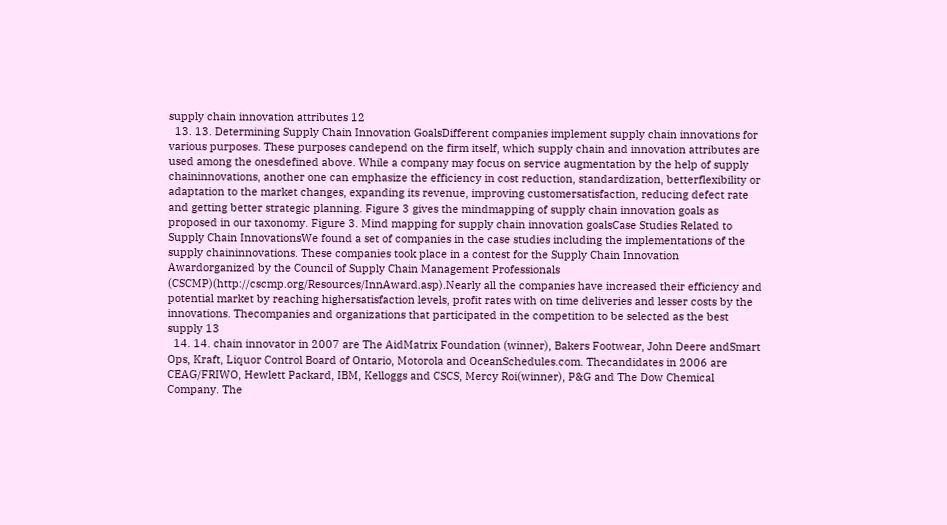supply chain innovation attributes 12
  13. 13. Determining Supply Chain Innovation GoalsDifferent companies implement supply chain innovations for various purposes. These purposes candepend on the firm itself, which supply chain and innovation attributes are used among the onesdefined above. While a company may focus on service augmentation by the help of supply chaininnovations, another one can emphasize the efficiency in cost reduction, standardization, betterflexibility or adaptation to the market changes, expanding its revenue, improving customersatisfaction, reducing defect rate and getting better strategic planning. Figure 3 gives the mindmapping of supply chain innovation goals as proposed in our taxonomy. Figure 3. Mind mapping for supply chain innovation goalsCase Studies Related to Supply Chain InnovationsWe found a set of companies in the case studies including the implementations of the supply chaininnovations. These companies took place in a contest for the Supply Chain Innovation Awardorganized by the Council of Supply Chain Management Professionals (CSCMP)(http://cscmp.org/Resources/InnAward.asp).Nearly all the companies have increased their efficiency and potential market by reaching highersatisfaction levels, profit rates with on time deliveries and lesser costs by the innovations. Thecompanies and organizations that participated in the competition to be selected as the best supply 13
  14. 14. chain innovator in 2007 are The AidMatrix Foundation (winner), Bakers Footwear, John Deere andSmart Ops, Kraft, Liquor Control Board of Ontario, Motorola and OceanSchedules.com. Thecandidates in 2006 are CEAG/FRIWO, Hewlett Packard, IBM, Kelloggs and CSCS, Mercy Roi(winner), P&G and The Dow Chemical Company. The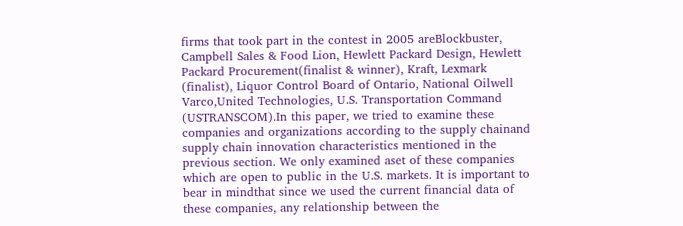firms that took part in the contest in 2005 areBlockbuster, Campbell Sales & Food Lion, Hewlett Packard Design, Hewlett Packard Procurement(finalist & winner), Kraft, Lexmark (finalist), Liquor Control Board of Ontario, National Oilwell Varco,United Technologies, U.S. Transportation Command (USTRANSCOM).In this paper, we tried to examine these companies and organizations according to the supply chainand supply chain innovation characteristics mentioned in the previous section. We only examined aset of these companies which are open to public in the U.S. markets. It is important to bear in mindthat since we used the current financial data of these companies, any relationship between the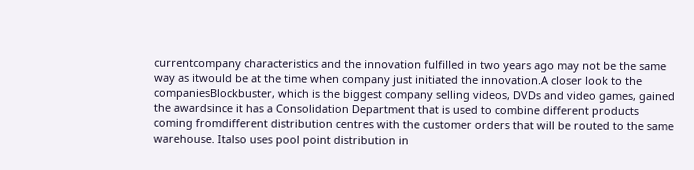currentcompany characteristics and the innovation fulfilled in two years ago may not be the same way as itwould be at the time when company just initiated the innovation.A closer look to the companiesBlockbuster, which is the biggest company selling videos, DVDs and video games, gained the awardsince it has a Consolidation Department that is used to combine different products coming fromdifferent distribution centres with the customer orders that will be routed to the same warehouse. Italso uses pool point distribution in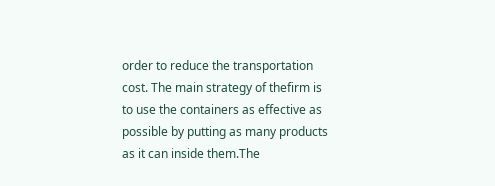order to reduce the transportation cost. The main strategy of thefirm is to use the containers as effective as possible by putting as many products as it can inside them.The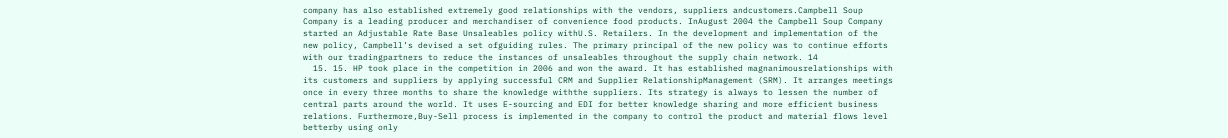company has also established extremely good relationships with the vendors, suppliers andcustomers.Campbell Soup Company is a leading producer and merchandiser of convenience food products. InAugust 2004 the Campbell Soup Company started an Adjustable Rate Base Unsaleables policy withU.S. Retailers. In the development and implementation of the new policy, Campbell’s devised a set ofguiding rules. The primary principal of the new policy was to continue efforts with our tradingpartners to reduce the instances of unsaleables throughout the supply chain network. 14
  15. 15. HP took place in the competition in 2006 and won the award. It has established magnanimousrelationships with its customers and suppliers by applying successful CRM and Supplier RelationshipManagement (SRM). It arranges meetings once in every three months to share the knowledge withthe suppliers. Its strategy is always to lessen the number of central parts around the world. It uses E-sourcing and EDI for better knowledge sharing and more efficient business relations. Furthermore,Buy-Sell process is implemented in the company to control the product and material flows level betterby using only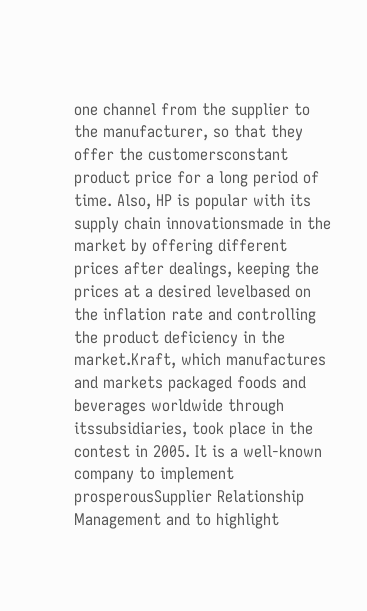one channel from the supplier to the manufacturer, so that they offer the customersconstant product price for a long period of time. Also, HP is popular with its supply chain innovationsmade in the market by offering different prices after dealings, keeping the prices at a desired levelbased on the inflation rate and controlling the product deficiency in the market.Kraft, which manufactures and markets packaged foods and beverages worldwide through itssubsidiaries, took place in the contest in 2005. It is a well-known company to implement prosperousSupplier Relationship Management and to highlight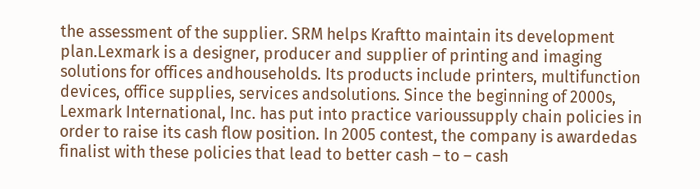the assessment of the supplier. SRM helps Kraftto maintain its development plan.Lexmark is a designer, producer and supplier of printing and imaging solutions for offices andhouseholds. Its products include printers, multifunction devices, office supplies, services andsolutions. Since the beginning of 2000s, Lexmark International, Inc. has put into practice varioussupply chain policies in order to raise its cash flow position. In 2005 contest, the company is awardedas finalist with these policies that lead to better cash – to – cash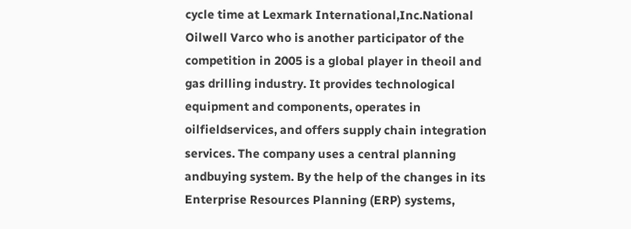cycle time at Lexmark International,Inc.National Oilwell Varco who is another participator of the competition in 2005 is a global player in theoil and gas drilling industry. It provides technological equipment and components, operates in oilfieldservices, and offers supply chain integration services. The company uses a central planning andbuying system. By the help of the changes in its Enterprise Resources Planning (ERP) systems,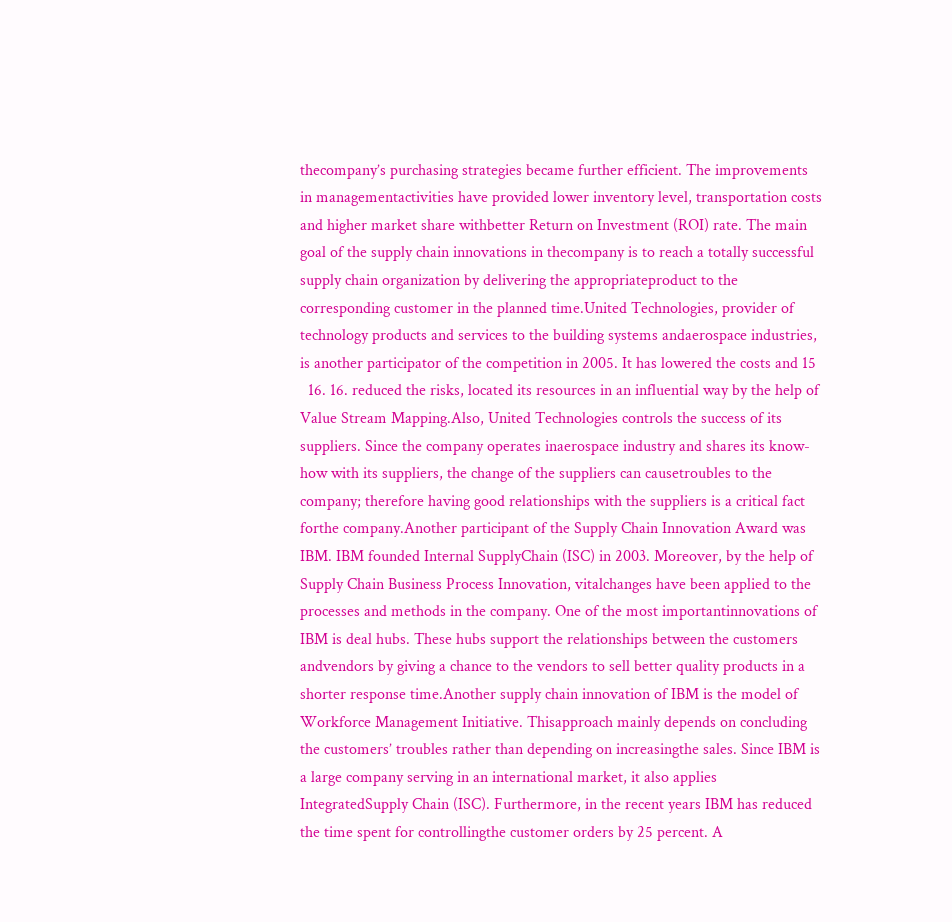thecompany’s purchasing strategies became further efficient. The improvements in managementactivities have provided lower inventory level, transportation costs and higher market share withbetter Return on Investment (ROI) rate. The main goal of the supply chain innovations in thecompany is to reach a totally successful supply chain organization by delivering the appropriateproduct to the corresponding customer in the planned time.United Technologies, provider of technology products and services to the building systems andaerospace industries, is another participator of the competition in 2005. It has lowered the costs and 15
  16. 16. reduced the risks, located its resources in an influential way by the help of Value Stream Mapping.Also, United Technologies controls the success of its suppliers. Since the company operates inaerospace industry and shares its know-how with its suppliers, the change of the suppliers can causetroubles to the company; therefore having good relationships with the suppliers is a critical fact forthe company.Another participant of the Supply Chain Innovation Award was IBM. IBM founded Internal SupplyChain (ISC) in 2003. Moreover, by the help of Supply Chain Business Process Innovation, vitalchanges have been applied to the processes and methods in the company. One of the most importantinnovations of IBM is deal hubs. These hubs support the relationships between the customers andvendors by giving a chance to the vendors to sell better quality products in a shorter response time.Another supply chain innovation of IBM is the model of Workforce Management Initiative. Thisapproach mainly depends on concluding the customers’ troubles rather than depending on increasingthe sales. Since IBM is a large company serving in an international market, it also applies IntegratedSupply Chain (ISC). Furthermore, in the recent years IBM has reduced the time spent for controllingthe customer orders by 25 percent. A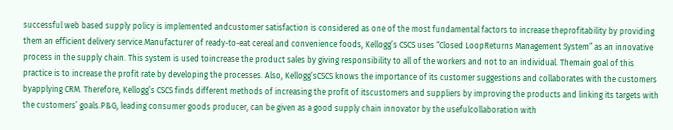successful web based supply policy is implemented andcustomer satisfaction is considered as one of the most fundamental factors to increase theprofitability by providing them an efficient delivery service.Manufacturer of ready-to-eat cereal and convenience foods, Kellogg’s CSCS uses “Closed LoopReturns Management System” as an innovative process in the supply chain. This system is used toincrease the product sales by giving responsibility to all of the workers and not to an individual. Themain goal of this practice is to increase the profit rate by developing the processes. Also, Kellogg’sCSCS knows the importance of its customer suggestions and collaborates with the customers byapplying CRM. Therefore, Kellogg’s CSCS finds different methods of increasing the profit of itscustomers and suppliers by improving the products and linking its targets with the customers’ goals.P&G, leading consumer goods producer, can be given as a good supply chain innovator by the usefulcollaboration with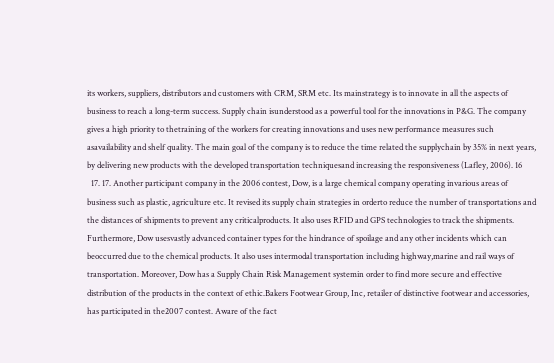its workers, suppliers, distributors and customers with CRM, SRM etc. Its mainstrategy is to innovate in all the aspects of business to reach a long-term success. Supply chain isunderstood as a powerful tool for the innovations in P&G. The company gives a high priority to thetraining of the workers for creating innovations and uses new performance measures such asavailability and shelf quality. The main goal of the company is to reduce the time related the supplychain by 35% in next years, by delivering new products with the developed transportation techniquesand increasing the responsiveness (Lafley, 2006). 16
  17. 17. Another participant company in the 2006 contest, Dow, is a large chemical company operating invarious areas of business such as plastic, agriculture etc. It revised its supply chain strategies in orderto reduce the number of transportations and the distances of shipments to prevent any criticalproducts. It also uses RFID and GPS technologies to track the shipments. Furthermore, Dow usesvastly advanced container types for the hindrance of spoilage and any other incidents which can beoccurred due to the chemical products. It also uses intermodal transportation including highway,marine and rail ways of transportation. Moreover, Dow has a Supply Chain Risk Management systemin order to find more secure and effective distribution of the products in the context of ethic.Bakers Footwear Group, Inc, retailer of distinctive footwear and accessories, has participated in the2007 contest. Aware of the fact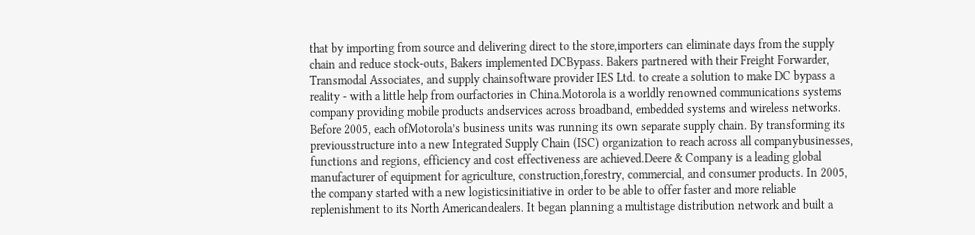that by importing from source and delivering direct to the store,importers can eliminate days from the supply chain and reduce stock-outs, Bakers implemented DCBypass. Bakers partnered with their Freight Forwarder, Transmodal Associates, and supply chainsoftware provider IES Ltd. to create a solution to make DC bypass a reality - with a little help from ourfactories in China.Motorola is a worldly renowned communications systems company providing mobile products andservices across broadband, embedded systems and wireless networks. Before 2005, each ofMotorola’s business units was running its own separate supply chain. By transforming its previousstructure into a new Integrated Supply Chain (ISC) organization to reach across all companybusinesses, functions and regions, efficiency and cost effectiveness are achieved.Deere & Company is a leading global manufacturer of equipment for agriculture, construction,forestry, commercial, and consumer products. In 2005, the company started with a new logisticsinitiative in order to be able to offer faster and more reliable replenishment to its North Americandealers. It began planning a multistage distribution network and built a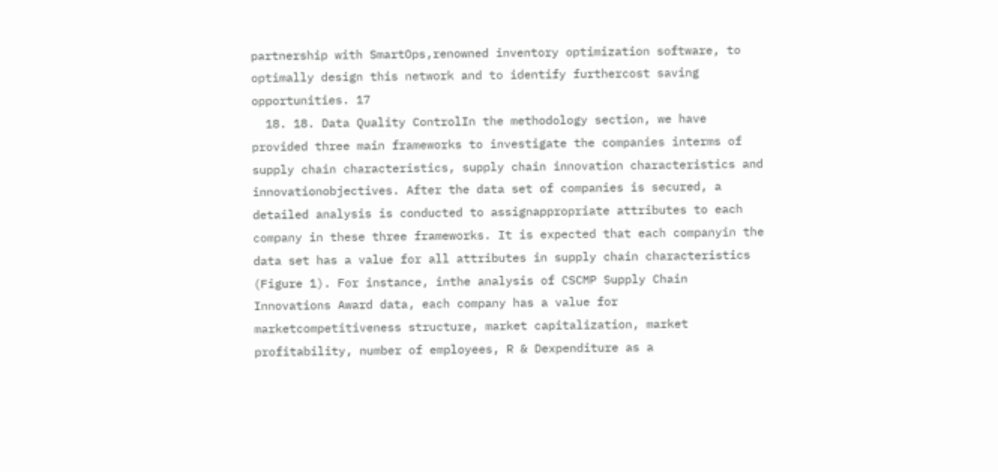partnership with SmartOps,renowned inventory optimization software, to optimally design this network and to identify furthercost saving opportunities. 17
  18. 18. Data Quality ControlIn the methodology section, we have provided three main frameworks to investigate the companies interms of supply chain characteristics, supply chain innovation characteristics and innovationobjectives. After the data set of companies is secured, a detailed analysis is conducted to assignappropriate attributes to each company in these three frameworks. It is expected that each companyin the data set has a value for all attributes in supply chain characteristics (Figure 1). For instance, inthe analysis of CSCMP Supply Chain Innovations Award data, each company has a value for marketcompetitiveness structure, market capitalization, market profitability, number of employees, R & Dexpenditure as a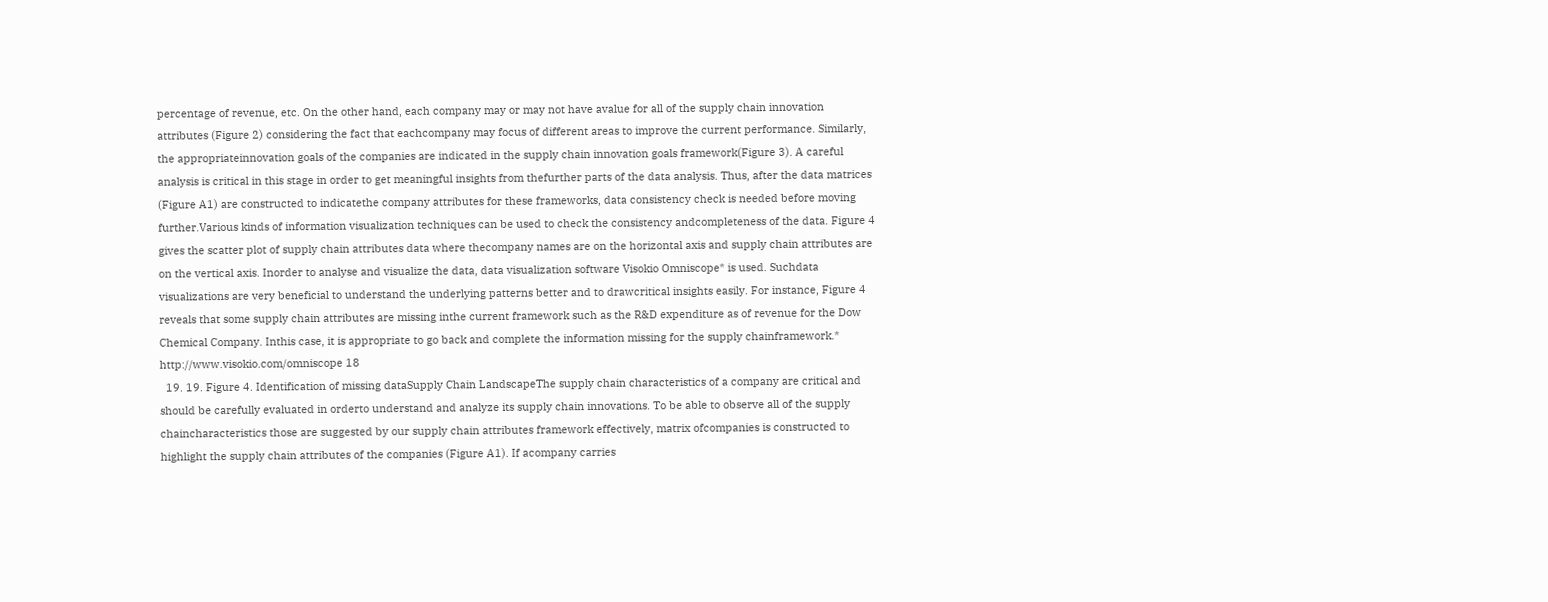percentage of revenue, etc. On the other hand, each company may or may not have avalue for all of the supply chain innovation attributes (Figure 2) considering the fact that eachcompany may focus of different areas to improve the current performance. Similarly, the appropriateinnovation goals of the companies are indicated in the supply chain innovation goals framework(Figure 3). A careful analysis is critical in this stage in order to get meaningful insights from thefurther parts of the data analysis. Thus, after the data matrices (Figure A1) are constructed to indicatethe company attributes for these frameworks, data consistency check is needed before moving further.Various kinds of information visualization techniques can be used to check the consistency andcompleteness of the data. Figure 4 gives the scatter plot of supply chain attributes data where thecompany names are on the horizontal axis and supply chain attributes are on the vertical axis. Inorder to analyse and visualize the data, data visualization software Visokio Omniscope* is used. Suchdata visualizations are very beneficial to understand the underlying patterns better and to drawcritical insights easily. For instance, Figure 4 reveals that some supply chain attributes are missing inthe current framework such as the R&D expenditure as of revenue for the Dow Chemical Company. Inthis case, it is appropriate to go back and complete the information missing for the supply chainframework.* http://www.visokio.com/omniscope 18
  19. 19. Figure 4. Identification of missing dataSupply Chain LandscapeThe supply chain characteristics of a company are critical and should be carefully evaluated in orderto understand and analyze its supply chain innovations. To be able to observe all of the supply chaincharacteristics those are suggested by our supply chain attributes framework effectively, matrix ofcompanies is constructed to highlight the supply chain attributes of the companies (Figure A1). If acompany carries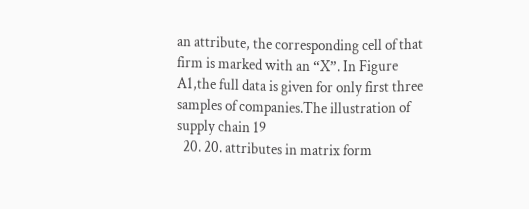an attribute, the corresponding cell of that firm is marked with an “X”. In Figure A1,the full data is given for only first three samples of companies.The illustration of supply chain 19
  20. 20. attributes in matrix form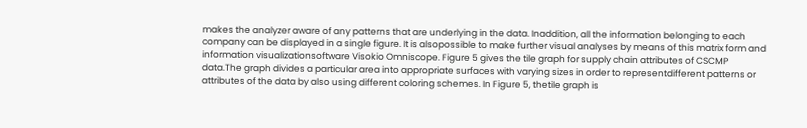makes the analyzer aware of any patterns that are underlying in the data. Inaddition, all the information belonging to each company can be displayed in a single figure. It is alsopossible to make further visual analyses by means of this matrix form and information visualizationsoftware Visokio Omniscope. Figure 5 gives the tile graph for supply chain attributes of CSCMP data.The graph divides a particular area into appropriate surfaces with varying sizes in order to representdifferent patterns or attributes of the data by also using different coloring schemes. In Figure 5, thetile graph is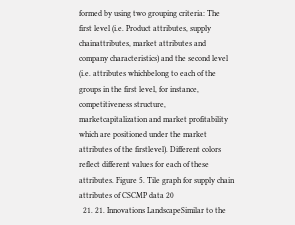formed by using two grouping criteria: The first level (i.e. Product attributes, supply chainattributes, market attributes and company characteristics) and the second level (i.e. attributes whichbelong to each of the groups in the first level, for instance, competitiveness structure, marketcapitalization and market profitability which are positioned under the market attributes of the firstlevel). Different colors reflect different values for each of these attributes. Figure 5. Tile graph for supply chain attributes of CSCMP data 20
  21. 21. Innovations LandscapeSimilar to the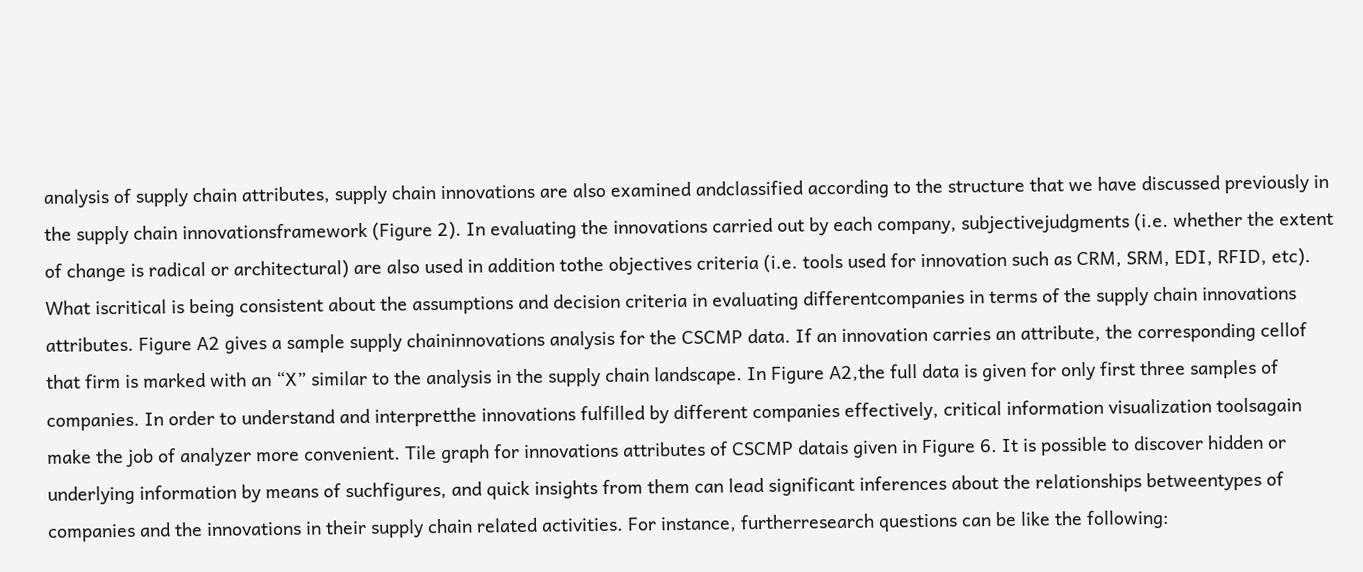analysis of supply chain attributes, supply chain innovations are also examined andclassified according to the structure that we have discussed previously in the supply chain innovationsframework (Figure 2). In evaluating the innovations carried out by each company, subjectivejudgments (i.e. whether the extent of change is radical or architectural) are also used in addition tothe objectives criteria (i.e. tools used for innovation such as CRM, SRM, EDI, RFID, etc). What iscritical is being consistent about the assumptions and decision criteria in evaluating differentcompanies in terms of the supply chain innovations attributes. Figure A2 gives a sample supply chaininnovations analysis for the CSCMP data. If an innovation carries an attribute, the corresponding cellof that firm is marked with an “X” similar to the analysis in the supply chain landscape. In Figure A2,the full data is given for only first three samples of companies. In order to understand and interpretthe innovations fulfilled by different companies effectively, critical information visualization toolsagain make the job of analyzer more convenient. Tile graph for innovations attributes of CSCMP datais given in Figure 6. It is possible to discover hidden or underlying information by means of suchfigures, and quick insights from them can lead significant inferences about the relationships betweentypes of companies and the innovations in their supply chain related activities. For instance, furtherresearch questions can be like the following: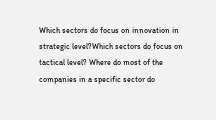Which sectors do focus on innovation in strategic level?Which sectors do focus on tactical level? Where do most of the companies in a specific sector do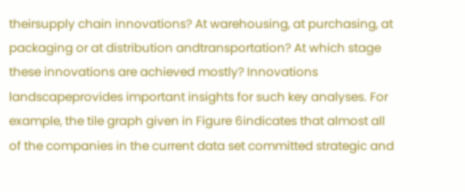theirsupply chain innovations? At warehousing, at purchasing, at packaging or at distribution andtransportation? At which stage these innovations are achieved mostly? Innovations landscapeprovides important insights for such key analyses. For example, the tile graph given in Figure 6indicates that almost all of the companies in the current data set committed strategic and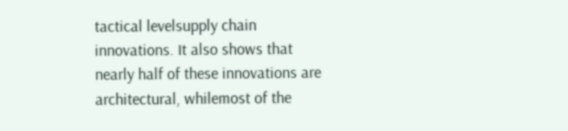tactical levelsupply chain innovations. It also shows that nearly half of these innovations are architectural, whilemost of the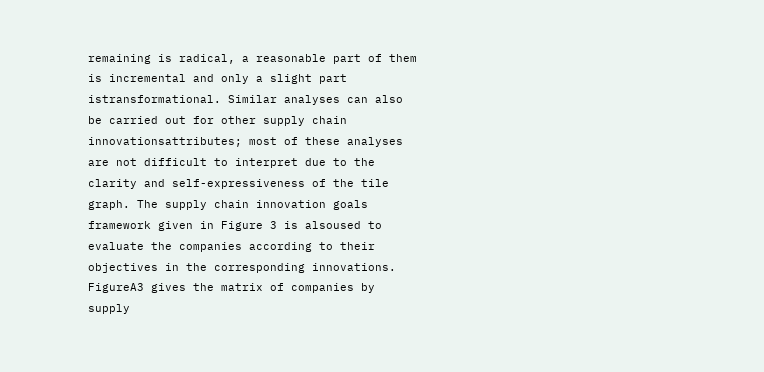remaining is radical, a reasonable part of them is incremental and only a slight part istransformational. Similar analyses can also be carried out for other supply chain innovationsattributes; most of these analyses are not difficult to interpret due to the clarity and self-expressiveness of the tile graph. The supply chain innovation goals framework given in Figure 3 is alsoused to evaluate the companies according to their objectives in the corresponding innovations. FigureA3 gives the matrix of companies by supply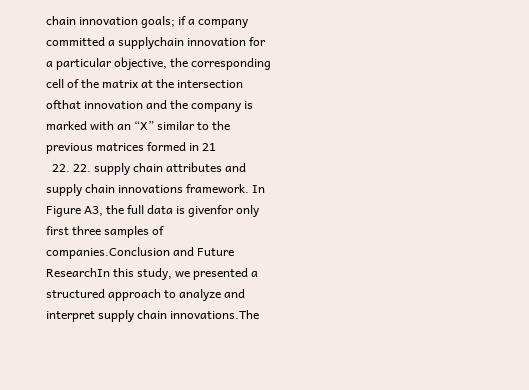chain innovation goals; if a company committed a supplychain innovation for a particular objective, the corresponding cell of the matrix at the intersection ofthat innovation and the company is marked with an “X” similar to the previous matrices formed in 21
  22. 22. supply chain attributes and supply chain innovations framework. In Figure A3, the full data is givenfor only first three samples of companies.Conclusion and Future ResearchIn this study, we presented a structured approach to analyze and interpret supply chain innovations.The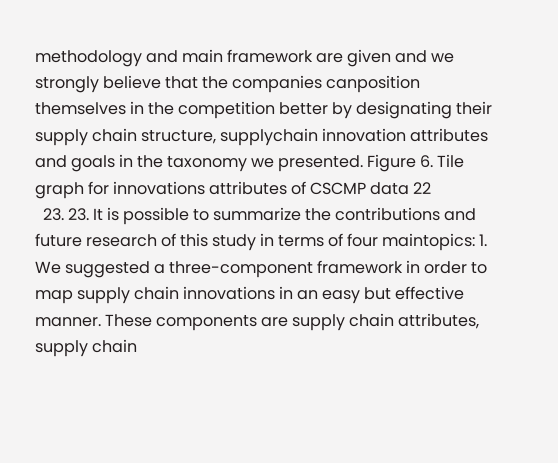methodology and main framework are given and we strongly believe that the companies canposition themselves in the competition better by designating their supply chain structure, supplychain innovation attributes and goals in the taxonomy we presented. Figure 6. Tile graph for innovations attributes of CSCMP data 22
  23. 23. It is possible to summarize the contributions and future research of this study in terms of four maintopics: 1. We suggested a three-component framework in order to map supply chain innovations in an easy but effective manner. These components are supply chain attributes, supply chain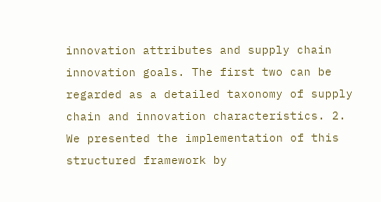innovation attributes and supply chain innovation goals. The first two can be regarded as a detailed taxonomy of supply chain and innovation characteristics. 2. We presented the implementation of this structured framework by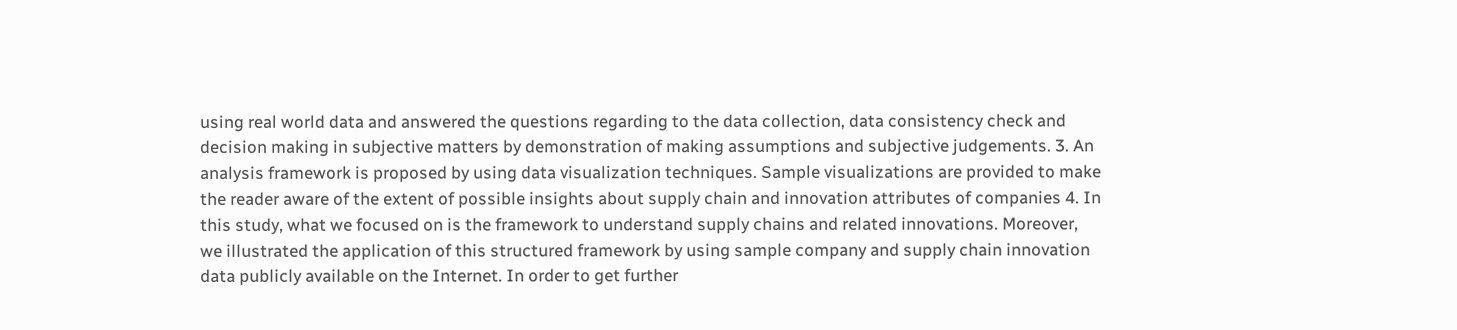using real world data and answered the questions regarding to the data collection, data consistency check and decision making in subjective matters by demonstration of making assumptions and subjective judgements. 3. An analysis framework is proposed by using data visualization techniques. Sample visualizations are provided to make the reader aware of the extent of possible insights about supply chain and innovation attributes of companies 4. In this study, what we focused on is the framework to understand supply chains and related innovations. Moreover, we illustrated the application of this structured framework by using sample company and supply chain innovation data publicly available on the Internet. In order to get further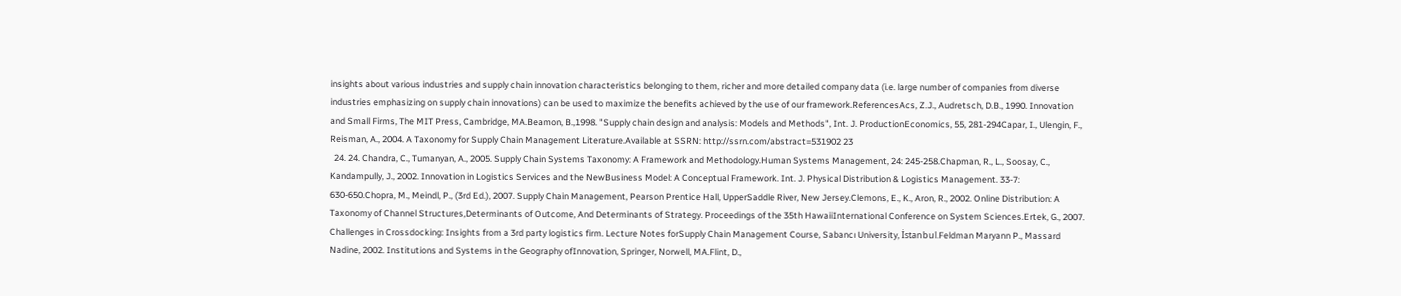insights about various industries and supply chain innovation characteristics belonging to them, richer and more detailed company data (i.e. large number of companies from diverse industries emphasizing on supply chain innovations) can be used to maximize the benefits achieved by the use of our framework.ReferencesAcs, Z.J., Audretsch, D.B., 1990. Innovation and Small Firms, The MIT Press, Cambridge, MA.Beamon, B.,1998. "Supply chain design and analysis: Models and Methods", Int. J. ProductionEconomics, 55, 281-294Capar, I., Ulengin, F., Reisman, A., 2004. A Taxonomy for Supply Chain Management Literature.Available at SSRN: http://ssrn.com/abstract=531902 23
  24. 24. Chandra, C., Tumanyan, A., 2005. Supply Chain Systems Taxonomy: A Framework and Methodology.Human Systems Management, 24: 245-258.Chapman, R., L., Soosay, C., Kandampully, J., 2002. Innovation in Logistics Services and the NewBusiness Model: A Conceptual Framework. Int. J. Physical Distribution & Logistics Management. 33-7: 630-650.Chopra, M., Meindl, P., (3rd Ed.), 2007. Supply Chain Management, Pearson Prentice Hall, UpperSaddle River, New Jersey.Clemons, E., K., Aron, R., 2002. Online Distribution: A Taxonomy of Channel Structures,Determinants of Outcome, And Determinants of Strategy. Proceedings of the 35th HawaiiInternational Conference on System Sciences.Ertek, G., 2007. Challenges in Crossdocking: Insights from a 3rd party logistics firm. Lecture Notes forSupply Chain Management Course, Sabancı University, İstanbul.Feldman Maryann P., Massard Nadine, 2002. Institutions and Systems in the Geography ofInnovation, Springer, Norwell, MA.Flint, D.,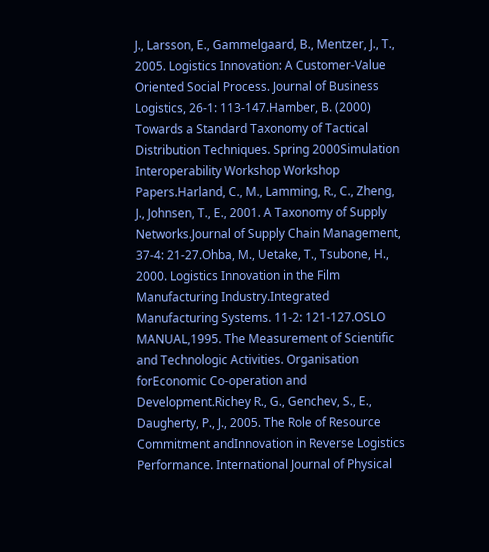J., Larsson, E., Gammelgaard, B., Mentzer, J., T., 2005. Logistics Innovation: A Customer-Value Oriented Social Process. Journal of Business Logistics, 26-1: 113-147.Hamber, B. (2000) Towards a Standard Taxonomy of Tactical Distribution Techniques. Spring 2000Simulation Interoperability Workshop Workshop Papers.Harland, C., M., Lamming, R., C., Zheng, J., Johnsen, T., E., 2001. A Taxonomy of Supply Networks.Journal of Supply Chain Management, 37-4: 21-27.Ohba, M., Uetake, T., Tsubone, H., 2000. Logistics Innovation in the Film Manufacturing Industry.Integrated Manufacturing Systems. 11-2: 121-127.OSLO MANUAL,1995. The Measurement of Scientific and Technologic Activities. Organisation forEconomic Co-operation and Development.Richey R., G., Genchev, S., E., Daugherty, P., J., 2005. The Role of Resource Commitment andInnovation in Reverse Logistics Performance. International Journal of Physical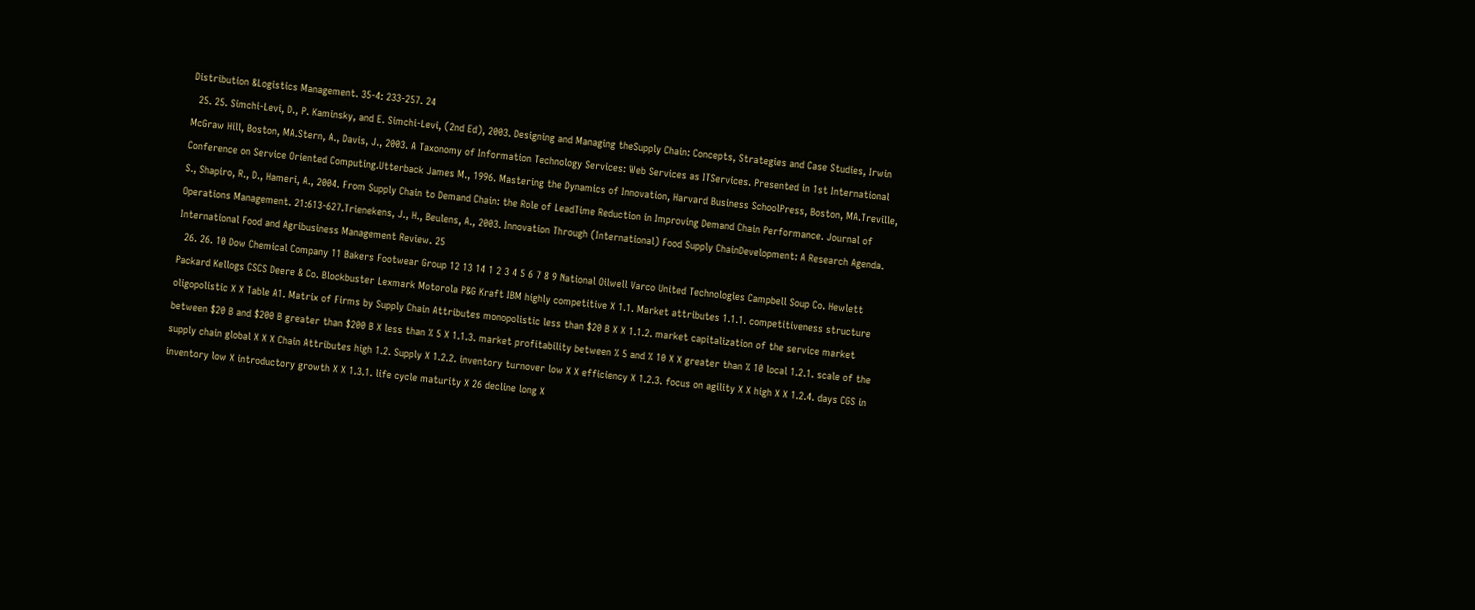Distribution &Logistics Management. 35-4: 233-257. 24
  25. 25. Simchi-Levi, D., P. Kaminsky, and E. Simchi-Levi, (2nd Ed), 2003. Designing and Managing theSupply Chain: Concepts, Strategies and Case Studies, Irwin McGraw Hill, Boston, MA.Stern, A., Davis, J., 2003. A Taxonomy of Information Technology Services: Web Services as ITServices. Presented in 1st International Conference on Service Oriented Computing.Utterback James M., 1996. Mastering the Dynamics of Innovation, Harvard Business SchoolPress, Boston, MA.Treville, S., Shapiro, R., D., Hameri, A., 2004. From Supply Chain to Demand Chain: the Role of LeadTime Reduction in Improving Demand Chain Performance. Journal of Operations Management. 21:613-627.Trienekens, J., H., Beulens, A., 2003. Innovation Through (International) Food Supply ChainDevelopment: A Research Agenda. International Food and Agribusiness Management Review. 25
  26. 26. 10 Dow Chemical Company 11 Bakers Footwear Group 12 13 14 1 2 3 4 5 6 7 8 9 National Oilwell Varco United Technologies Campbell Soup Co. Hewlett Packard Kellogs CSCS Deere & Co. Blockbuster Lexmark Motorola P&G Kraft IBM highly competitive X 1.1. Market attributes 1.1.1. competitiveness structure oligopolistic X X Table A1. Matrix of Firms by Supply Chain Attributes monopolistic less than $20 B X X 1.1.2. market capitalization of the service market between $20 B and $200 B greater than $200 B X less than % 5 X 1.1.3. market profitability between % 5 and % 10 X X greater than % 10 local 1.2.1. scale of the supply chain global X X X Chain Attributes high 1.2. Supply X 1.2.2. inventory turnover low X X efficiency X 1.2.3. focus on agility X X high X X 1.2.4. days CGS in inventory low X introductory growth X X 1.3.1. life cycle maturity X 26 decline long X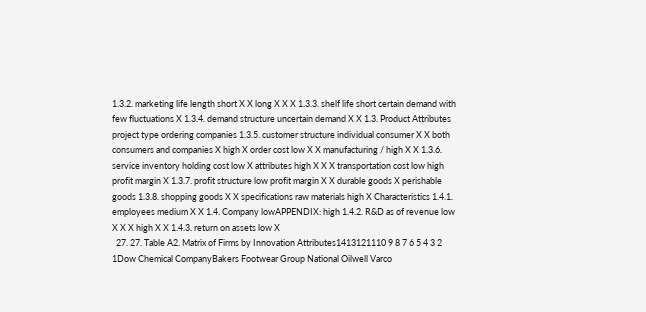1.3.2. marketing life length short X X long X X X 1.3.3. shelf life short certain demand with few fluctuations X 1.3.4. demand structure uncertain demand X X 1.3. Product Attributes project type ordering companies 1.3.5. customer structure individual consumer X X both consumers and companies X high X order cost low X X manufacturing / high X X 1.3.6. service inventory holding cost low X attributes high X X X transportation cost low high profit margin X 1.3.7. profit structure low profit margin X X durable goods X perishable goods 1.3.8. shopping goods X X specifications raw materials high X Characteristics 1.4.1. employees medium X X 1.4. Company lowAPPENDIX: high 1.4.2. R&D as of revenue low X X X high X X 1.4.3. return on assets low X
  27. 27. Table A2. Matrix of Firms by Innovation Attributes1413121110 9 8 7 6 5 4 3 2 1Dow Chemical CompanyBakers Footwear Group National Oilwell Varco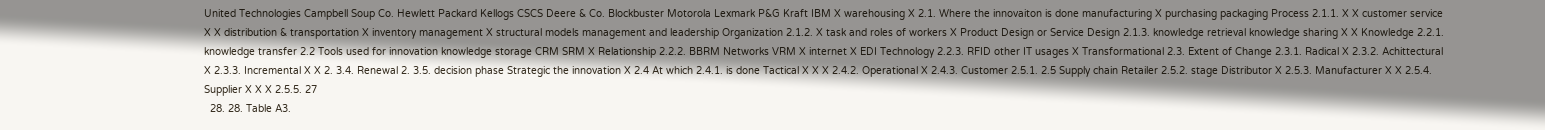United Technologies Campbell Soup Co. Hewlett Packard Kellogs CSCS Deere & Co. Blockbuster Motorola Lexmark P&G Kraft IBM X warehousing X 2.1. Where the innovaiton is done manufacturing X purchasing packaging Process 2.1.1. X X customer service X X distribution & transportation X inventory management X structural models management and leadership Organization 2.1.2. X task and roles of workers X Product Design or Service Design 2.1.3. knowledge retrieval knowledge sharing X X Knowledge 2.2.1. knowledge transfer 2.2 Tools used for innovation knowledge storage CRM SRM X Relationship 2.2.2. BBRM Networks VRM X internet X EDI Technology 2.2.3. RFID other IT usages X Transformational 2.3. Extent of Change 2.3.1. Radical X 2.3.2. Achittectural X 2.3.3. Incremental X X 2. 3.4. Renewal 2. 3.5. decision phase Strategic the innovation X 2.4 At which 2.4.1. is done Tactical X X X 2.4.2. Operational X 2.4.3. Customer 2.5.1. 2.5 Supply chain Retailer 2.5.2. stage Distributor X 2.5.3. Manufacturer X X 2.5.4. Supplier X X X 2.5.5. 27
  28. 28. Table A3.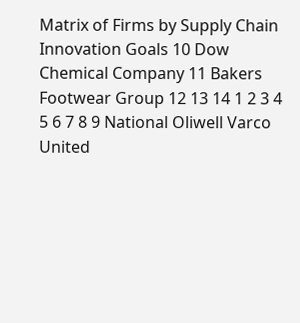Matrix of Firms by Supply Chain Innovation Goals 10 Dow Chemical Company 11 Bakers Footwear Group 12 13 14 1 2 3 4 5 6 7 8 9 National Oliwell Varco United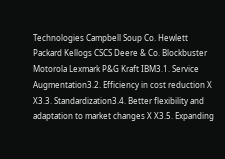Technologies Campbell Soup Co. Hewlett Packard Kellogs CSCS Deere & Co. Blockbuster Motorola Lexmark P&G Kraft IBM3.1. Service Augmentation3.2. Efficiency in cost reduction X X3.3. Standardization3.4. Better flexibility and adaptation to market changes X X3.5. Expanding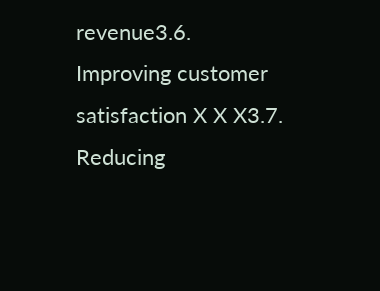revenue3.6. Improving customer satisfaction X X X3.7. Reducing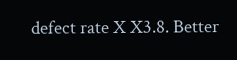defect rate X X3.8. Better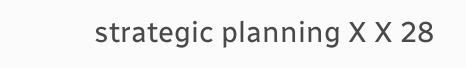strategic planning X X 28